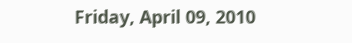Friday, April 09, 2010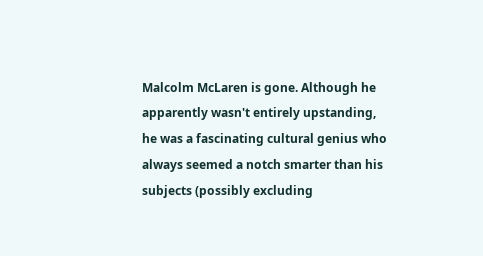Malcolm McLaren is gone. Although he apparently wasn't entirely upstanding, he was a fascinating cultural genius who always seemed a notch smarter than his subjects (possibly excluding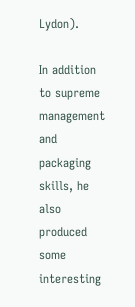Lydon).

In addition to supreme management and packaging skills, he also produced some interesting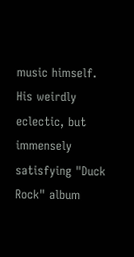music himself. His weirdly eclectic, but immensely satisfying "Duck Rock" album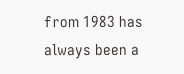from 1983 has always been a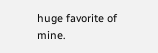huge favorite of mine.